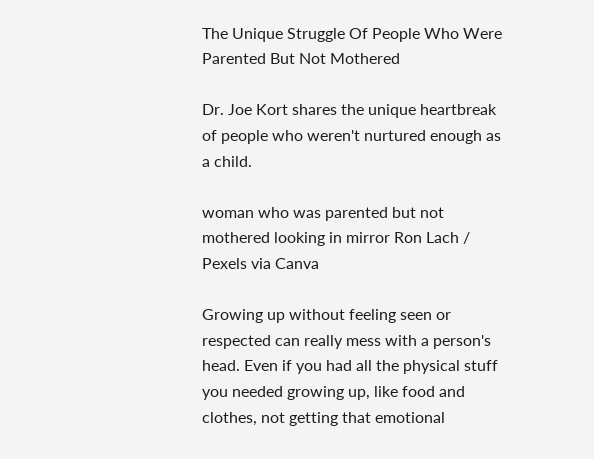The Unique Struggle Of People Who Were Parented But Not Mothered

Dr. Joe Kort shares the unique heartbreak of people who weren't nurtured enough as a child.

woman who was parented but not mothered looking in mirror Ron Lach / Pexels via Canva

Growing up without feeling seen or respected can really mess with a person's head. Even if you had all the physical stuff you needed growing up, like food and clothes, not getting that emotional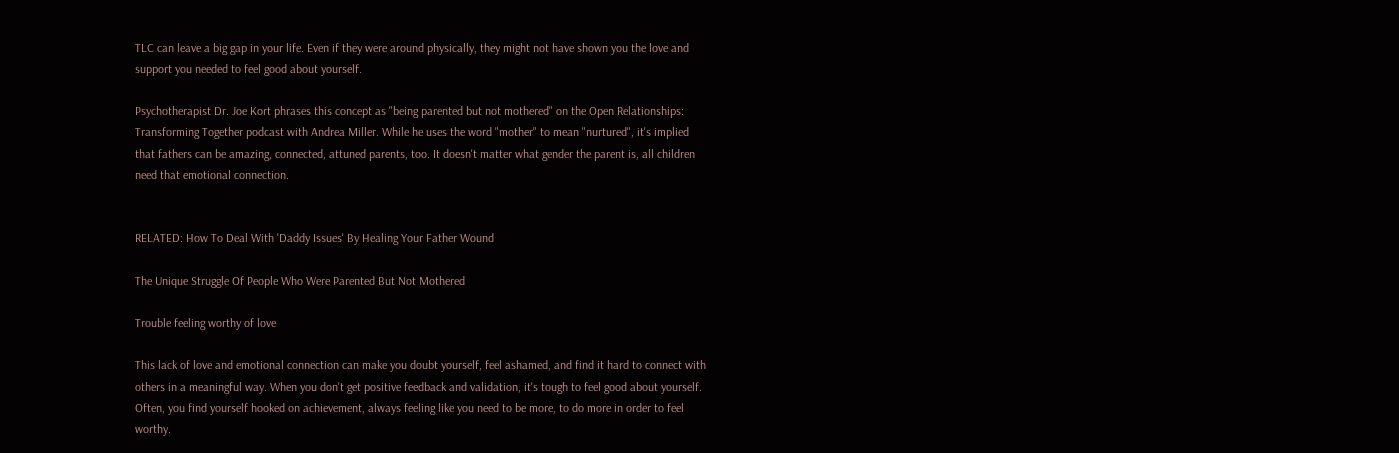TLC can leave a big gap in your life. Even if they were around physically, they might not have shown you the love and support you needed to feel good about yourself.

Psychotherapist Dr. Joe Kort phrases this concept as "being parented but not mothered" on the Open Relationships: Transforming Together podcast with Andrea Miller. While he uses the word "mother" to mean "nurtured", it's implied that fathers can be amazing, connected, attuned parents, too. It doesn't matter what gender the parent is, all children need that emotional connection.


RELATED: How To Deal With 'Daddy Issues' By Healing Your Father Wound

The Unique Struggle Of People Who Were Parented But Not Mothered

Trouble feeling worthy of love

This lack of love and emotional connection can make you doubt yourself, feel ashamed, and find it hard to connect with others in a meaningful way. When you don't get positive feedback and validation, it's tough to feel good about yourself. Often, you find yourself hooked on achievement, always feeling like you need to be more, to do more in order to feel worthy.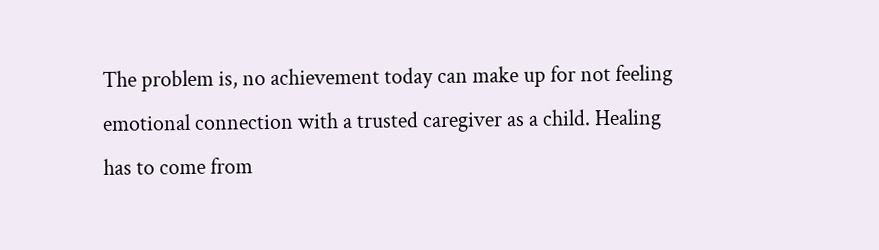The problem is, no achievement today can make up for not feeling emotional connection with a trusted caregiver as a child. Healing has to come from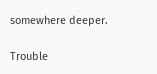somewhere deeper.

Trouble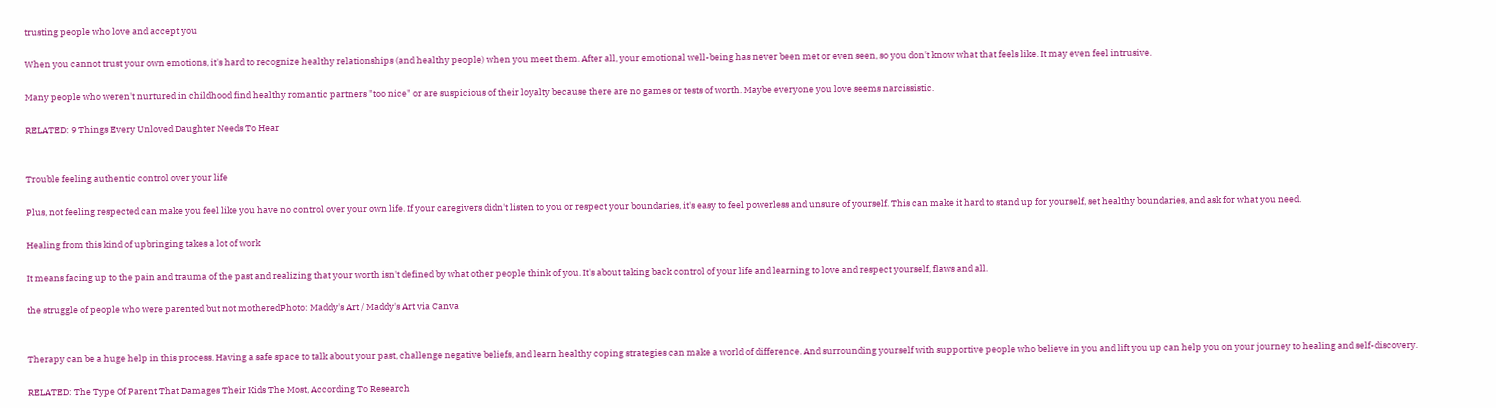trusting people who love and accept you

When you cannot trust your own emotions, it's hard to recognize healthy relationships (and healthy people) when you meet them. After all, your emotional well-being has never been met or even seen, so you don't know what that feels like. It may even feel intrusive.

Many people who weren't nurtured in childhood find healthy romantic partners "too nice" or are suspicious of their loyalty because there are no games or tests of worth. Maybe everyone you love seems narcissistic.

RELATED: 9 Things Every Unloved Daughter Needs To Hear


Trouble feeling authentic control over your life

Plus, not feeling respected can make you feel like you have no control over your own life. If your caregivers didn't listen to you or respect your boundaries, it's easy to feel powerless and unsure of yourself. This can make it hard to stand up for yourself, set healthy boundaries, and ask for what you need.

Healing from this kind of upbringing takes a lot of work

It means facing up to the pain and trauma of the past and realizing that your worth isn't defined by what other people think of you. It's about taking back control of your life and learning to love and respect yourself, flaws and all.

the struggle of people who were parented but not motheredPhoto: Maddy's Art / Maddy's Art via Canva


Therapy can be a huge help in this process. Having a safe space to talk about your past, challenge negative beliefs, and learn healthy coping strategies can make a world of difference. And surrounding yourself with supportive people who believe in you and lift you up can help you on your journey to healing and self-discovery.

RELATED: The Type Of Parent That Damages Their Kids The Most, According To Research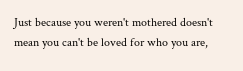Just because you weren't mothered doesn't mean you can't be loved for who you are,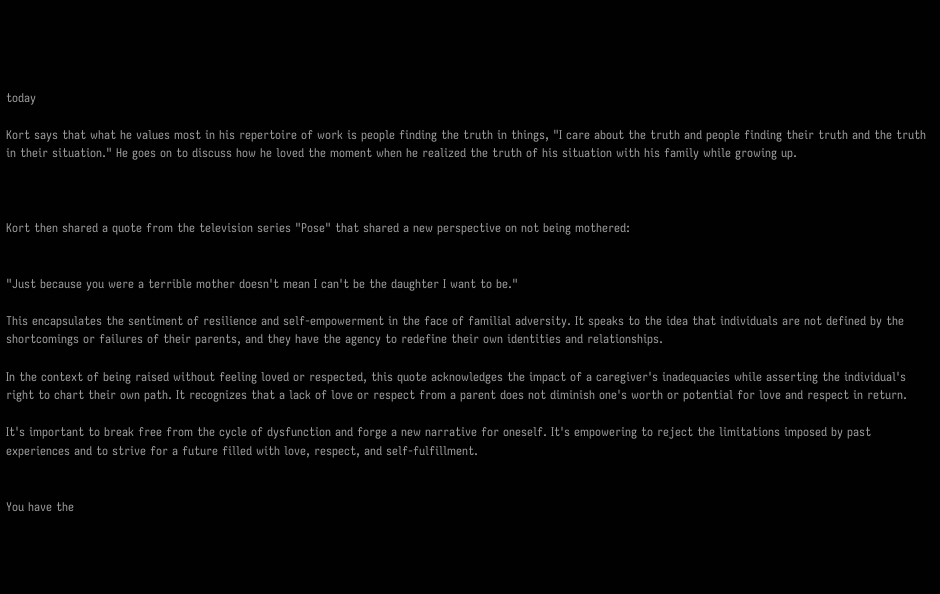today

Kort says that what he values most in his repertoire of work is people finding the truth in things, "I care about the truth and people finding their truth and the truth in their situation." He goes on to discuss how he loved the moment when he realized the truth of his situation with his family while growing up.



Kort then shared a quote from the television series "Pose" that shared a new perspective on not being mothered:


"Just because you were a terrible mother doesn't mean I can't be the daughter I want to be."

This encapsulates the sentiment of resilience and self-empowerment in the face of familial adversity. It speaks to the idea that individuals are not defined by the shortcomings or failures of their parents, and they have the agency to redefine their own identities and relationships.

In the context of being raised without feeling loved or respected, this quote acknowledges the impact of a caregiver's inadequacies while asserting the individual's right to chart their own path. It recognizes that a lack of love or respect from a parent does not diminish one's worth or potential for love and respect in return.

It's important to break free from the cycle of dysfunction and forge a new narrative for oneself. It's empowering to reject the limitations imposed by past experiences and to strive for a future filled with love, respect, and self-fulfillment.


You have the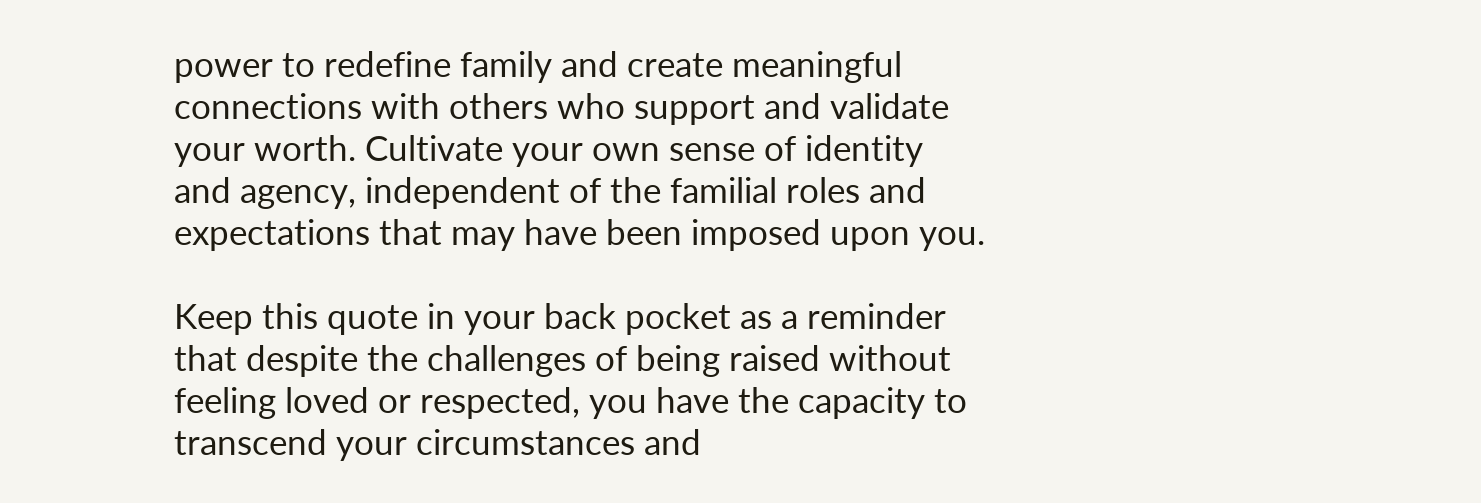power to redefine family and create meaningful connections with others who support and validate your worth. Cultivate your own sense of identity and agency, independent of the familial roles and expectations that may have been imposed upon you.

Keep this quote in your back pocket as a reminder that despite the challenges of being raised without feeling loved or respected, you have the capacity to transcend your circumstances and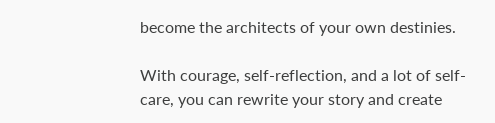become the architects of your own destinies.

With courage, self-reflection, and a lot of self-care, you can rewrite your story and create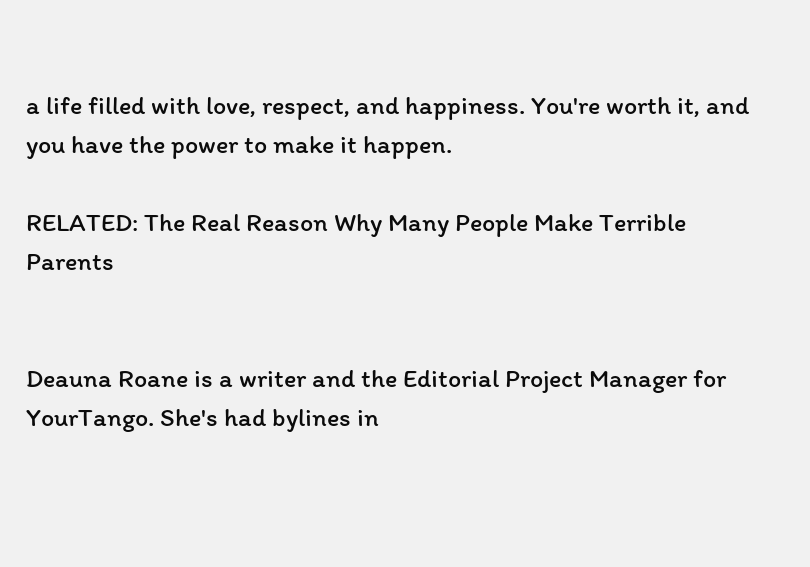a life filled with love, respect, and happiness. You're worth it, and you have the power to make it happen.

RELATED: The Real Reason Why Many People Make Terrible Parents


Deauna Roane is a writer and the Editorial Project Manager for YourTango. She's had bylines in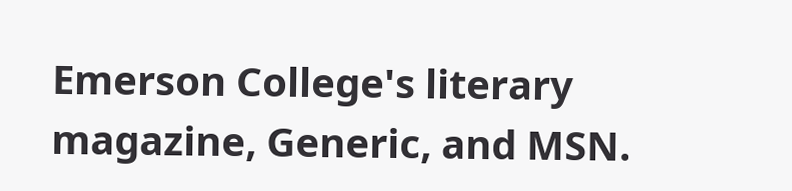Emerson College's literary magazine, Generic, and MSN.